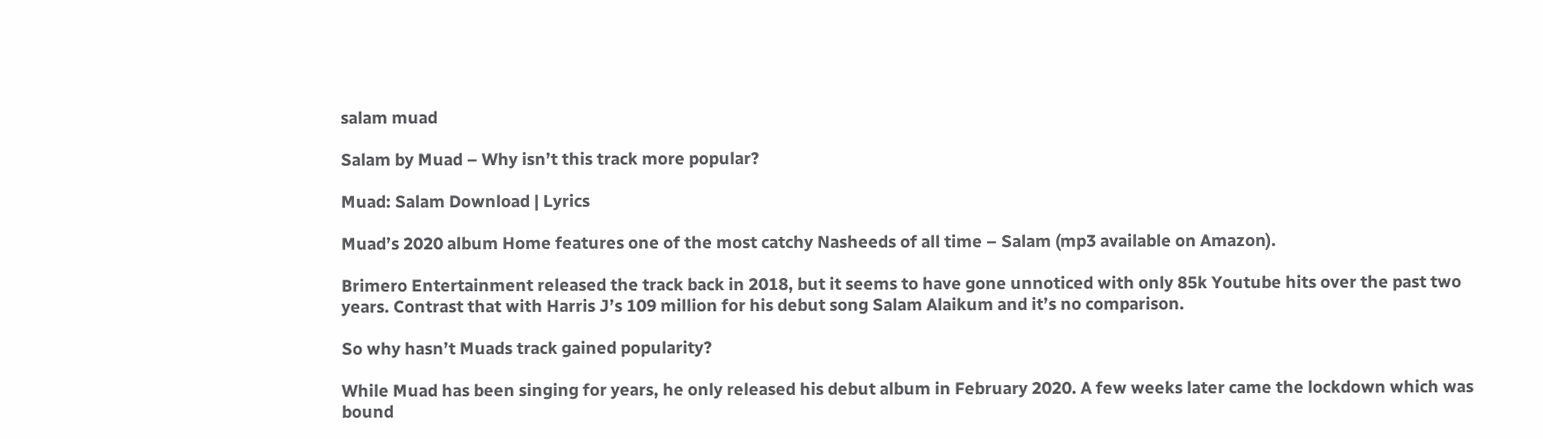salam muad

Salam by Muad – Why isn’t this track more popular?

Muad: Salam Download | Lyrics

Muad’s 2020 album Home features one of the most catchy Nasheeds of all time – Salam (mp3 available on Amazon).

Brimero Entertainment released the track back in 2018, but it seems to have gone unnoticed with only 85k Youtube hits over the past two years. Contrast that with Harris J’s 109 million for his debut song Salam Alaikum and it’s no comparison.

So why hasn’t Muads track gained popularity?

While Muad has been singing for years, he only released his debut album in February 2020. A few weeks later came the lockdown which was bound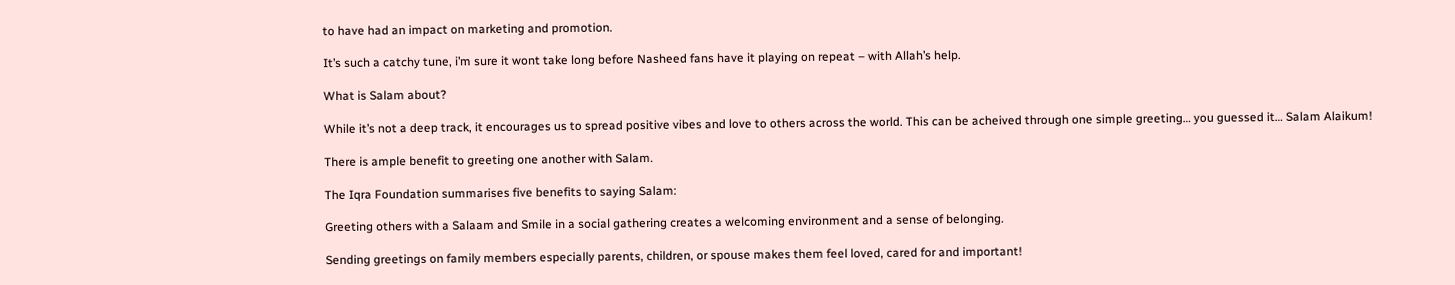to have had an impact on marketing and promotion.

It’s such a catchy tune, i’m sure it wont take long before Nasheed fans have it playing on repeat – with Allah’s help.

What is Salam about?

While it’s not a deep track, it encourages us to spread positive vibes and love to others across the world. This can be acheived through one simple greeting… you guessed it… Salam Alaikum!

There is ample benefit to greeting one another with Salam.

The Iqra Foundation summarises five benefits to saying Salam:

Greeting others with a Salaam and Smile in a social gathering creates a welcoming environment and a sense of belonging.

Sending greetings on family members especially parents, children, or spouse makes them feel loved, cared for and important!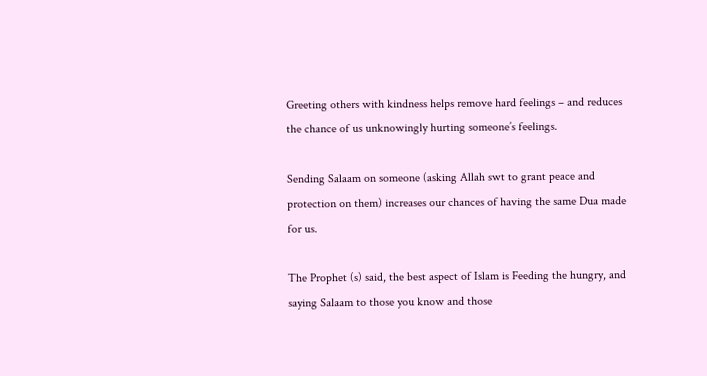Greeting others with kindness helps remove hard feelings – and reduces the chance of us unknowingly hurting someone’s feelings.

Sending Salaam on someone (asking Allah swt to grant peace and protection on them) increases our chances of having the same Dua made for us.

The Prophet (s) said, the best aspect of Islam is Feeding the hungry, and saying Salaam to those you know and those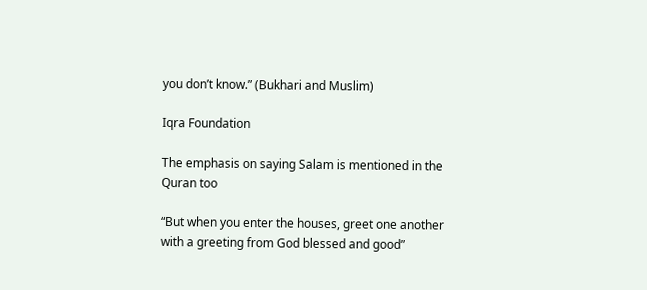you don’t know.” (Bukhari and Muslim)

Iqra Foundation

The emphasis on saying Salam is mentioned in the Quran too

“But when you enter the houses, greet one another with a greeting from God blessed and good”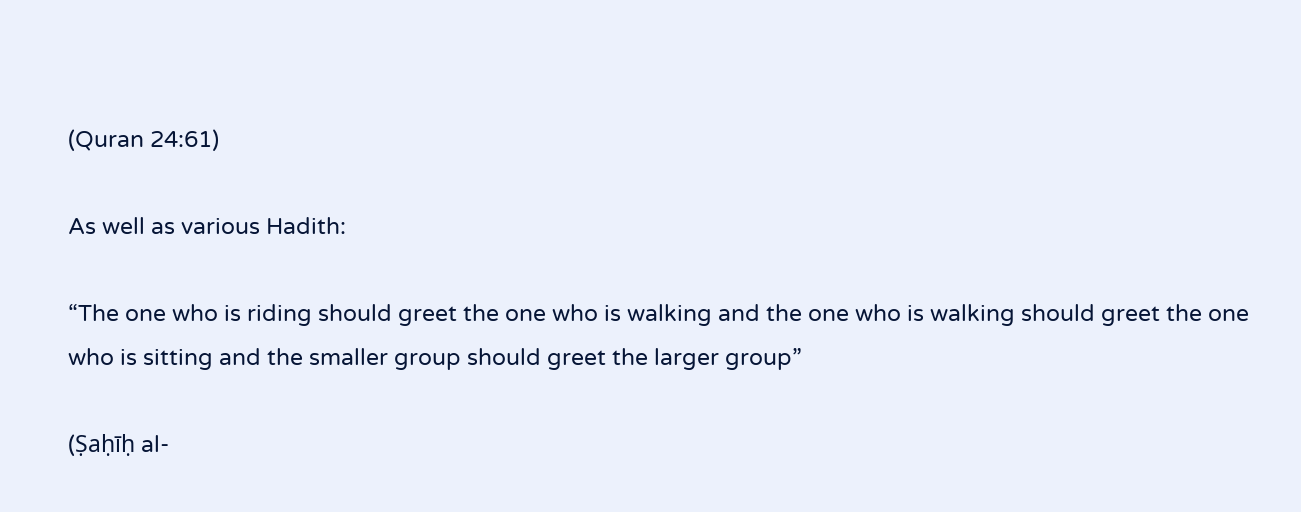(Quran 24:61)

As well as various Hadith:

“The one who is riding should greet the one who is walking and the one who is walking should greet the one who is sitting and the smaller group should greet the larger group”

(Ṣaḥīḥ al-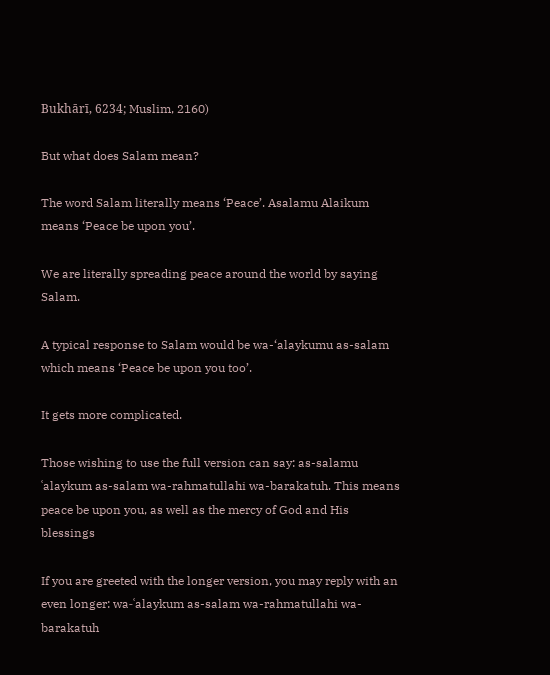Bukhārī, 6234; Muslim, 2160)

But what does Salam mean?

The word Salam literally means ‘Peace’. Asalamu Alaikum means ‘Peace be upon you’.

We are literally spreading peace around the world by saying Salam.

A typical response to Salam would be wa-‘alaykumu as-salam which means ‘Peace be upon you too’.

It gets more complicated.

Those wishing to use the full version can say: as-salamu ʿalaykum as-salam wa-rahmatullahi wa-barakatuh. This means peace be upon you, as well as the mercy of God and His blessings

If you are greeted with the longer version, you may reply with an even longer: wa-ʿalaykum as-salam wa-rahmatullahi wa-barakatuh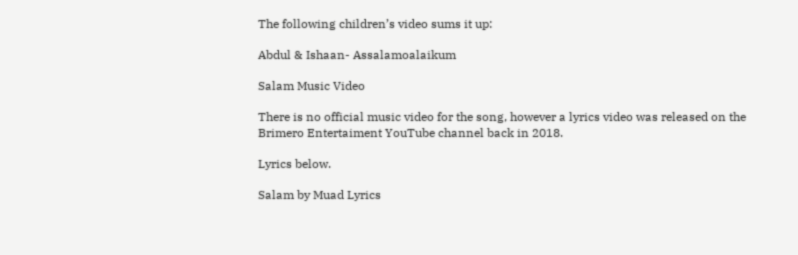The following children’s video sums it up:

Abdul & Ishaan- Assalamoalaikum

Salam Music Video

There is no official music video for the song, however a lyrics video was released on the Brimero Entertaiment YouTube channel back in 2018.

Lyrics below.

Salam by Muad Lyrics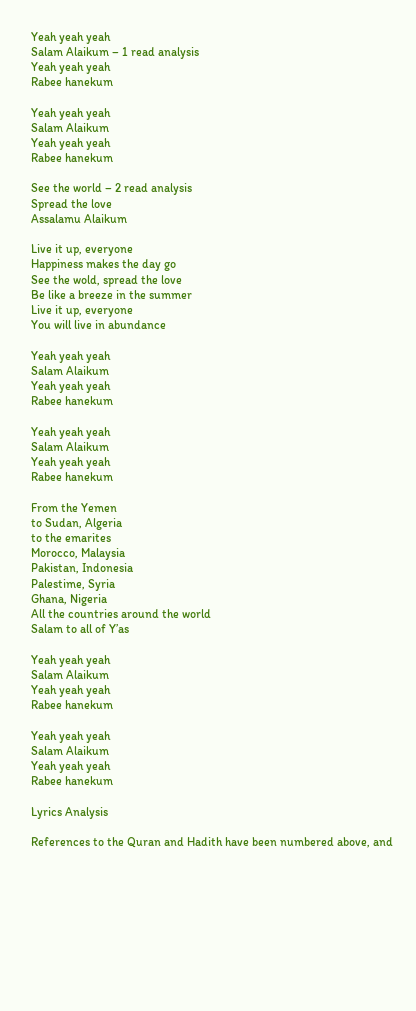Yeah yeah yeah
Salam Alaikum – 1 read analysis
Yeah yeah yeah
Rabee hanekum

Yeah yeah yeah
Salam Alaikum
Yeah yeah yeah
Rabee hanekum

See the world – 2 read analysis
Spread the love
Assalamu Alaikum

Live it up, everyone
Happiness makes the day go
See the wold, spread the love
Be like a breeze in the summer
Live it up, everyone
You will live in abundance

Yeah yeah yeah
Salam Alaikum
Yeah yeah yeah
Rabee hanekum

Yeah yeah yeah
Salam Alaikum
Yeah yeah yeah
Rabee hanekum

From the Yemen
to Sudan, Algeria
to the emarites
Morocco, Malaysia
Pakistan, Indonesia
Palestime, Syria
Ghana, Nigeria
All the countries around the world
Salam to all of Y’as

Yeah yeah yeah
Salam Alaikum
Yeah yeah yeah
Rabee hanekum

Yeah yeah yeah
Salam Alaikum
Yeah yeah yeah
Rabee hanekum

Lyrics Analysis

References to the Quran and Hadith have been numbered above, and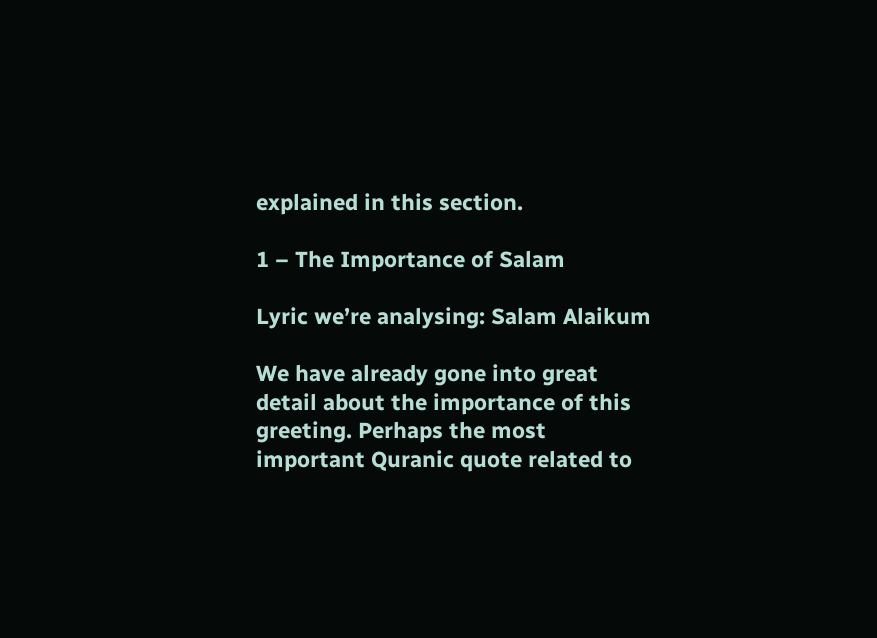explained in this section.

1 – The Importance of Salam

Lyric we’re analysing: Salam Alaikum

We have already gone into great detail about the importance of this greeting. Perhaps the most important Quranic quote related to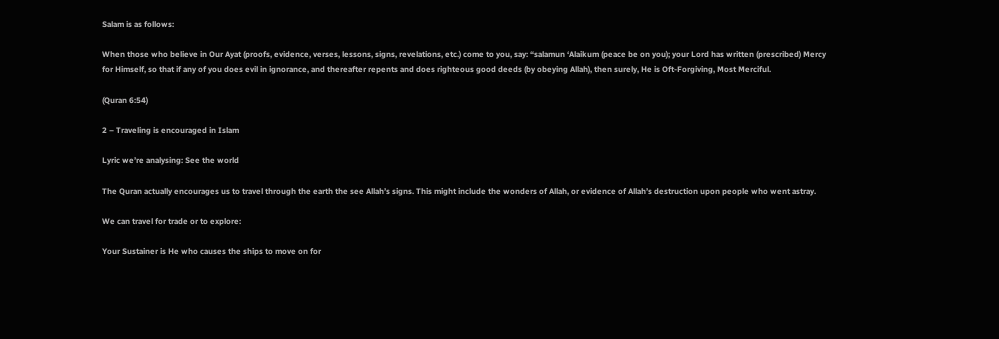Salam is as follows:

When those who believe in Our Ayat (proofs, evidence, verses, lessons, signs, revelations, etc.) come to you, say: “salamun ‘Alaikum (peace be on you); your Lord has written (prescribed) Mercy for Himself, so that if any of you does evil in ignorance, and thereafter repents and does righteous good deeds (by obeying Allah), then surely, He is Oft-Forgiving, Most Merciful.

(Quran 6:54)

2 – Traveling is encouraged in Islam

Lyric we’re analysing: See the world

The Quran actually encourages us to travel through the earth the see Allah’s signs. This might include the wonders of Allah, or evidence of Allah’s destruction upon people who went astray.

We can travel for trade or to explore:

Your Sustainer is He who causes the ships to move on for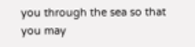you through the sea so that you may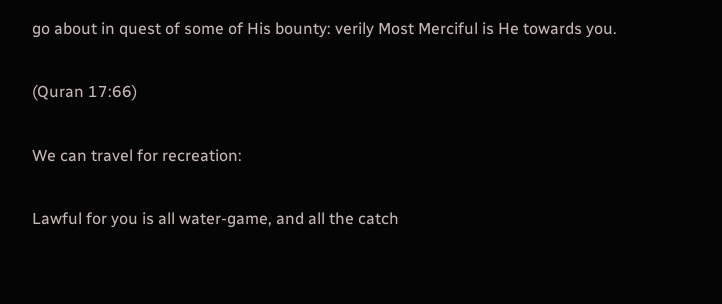go about in quest of some of His bounty: verily Most Merciful is He towards you.

(Quran 17:66)

We can travel for recreation:

Lawful for you is all water-game, and all the catch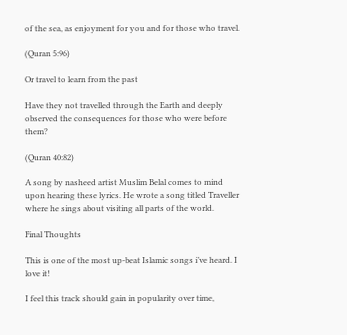of the sea, as enjoyment for you and for those who travel.

(Quran 5:96)

Or travel to learn from the past

Have they not travelled through the Earth and deeply observed the consequences for those who were before them?

(Quran 40:82)

A song by nasheed artist Muslim Belal comes to mind upon hearing these lyrics. He wrote a song titled Traveller where he sings about visiting all parts of the world.

Final Thoughts

This is one of the most up-beat Islamic songs i’ve heard. I love it!

I feel this track should gain in popularity over time,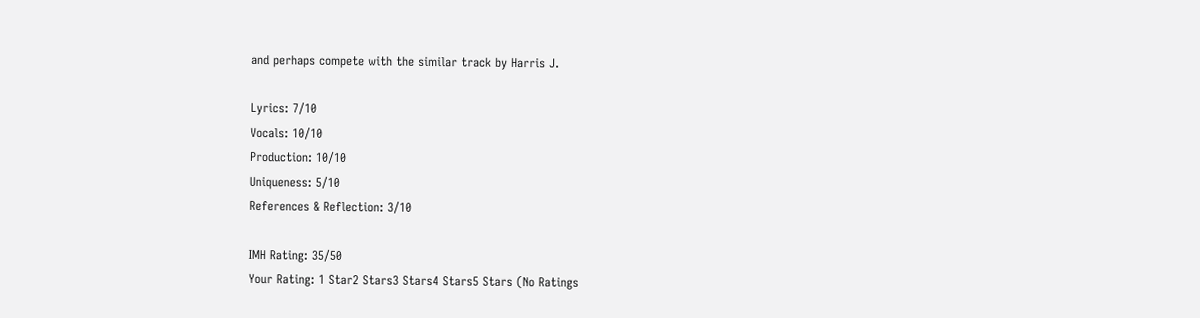and perhaps compete with the similar track by Harris J.

Lyrics: 7/10
Vocals: 10/10
Production: 10/10
Uniqueness: 5/10
References & Reflection: 3/10

IMH Rating: 35/50
Your Rating: 1 Star2 Stars3 Stars4 Stars5 Stars (No Ratings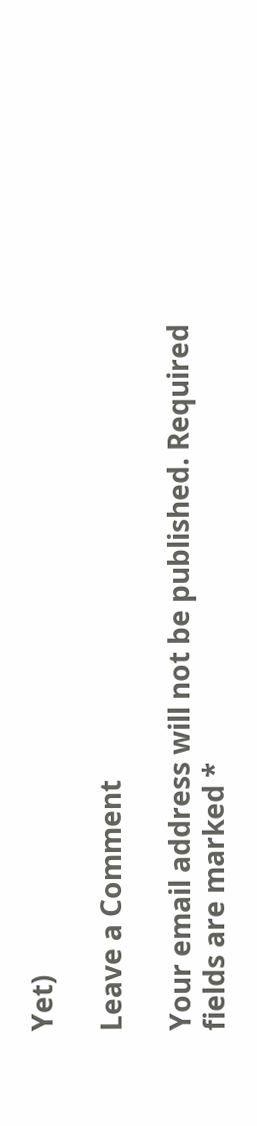Yet)

Leave a Comment

Your email address will not be published. Required fields are marked *